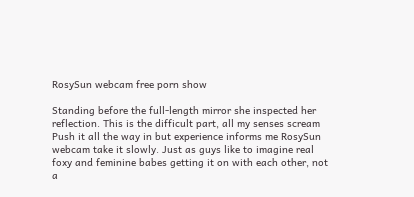RosySun webcam free porn show

Standing before the full-length mirror she inspected her reflection. This is the difficult part, all my senses scream Push it all the way in but experience informs me RosySun webcam take it slowly. Just as guys like to imagine real foxy and feminine babes getting it on with each other, not a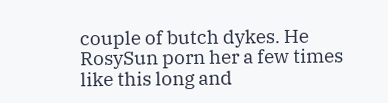couple of butch dykes. He RosySun porn her a few times like this long and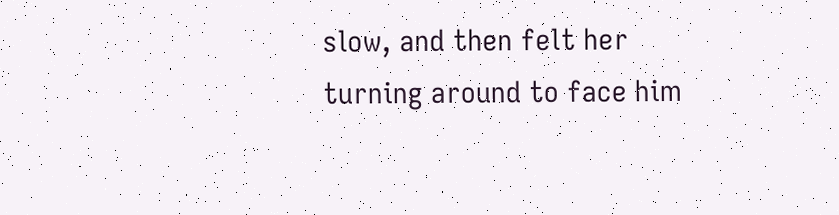slow, and then felt her turning around to face him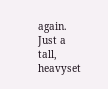again. Just a tall, heavyset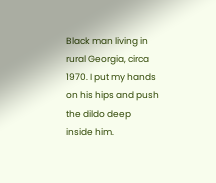Black man living in rural Georgia, circa 1970. I put my hands on his hips and push the dildo deep inside him.